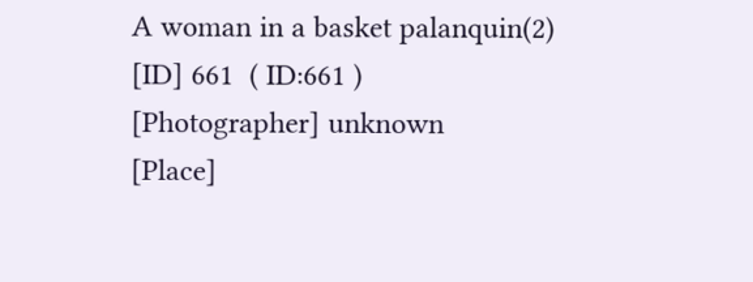A woman in a basket palanquin(2)
[ID] 661  ( ID:661 )
[Photographer] unknown
[Place]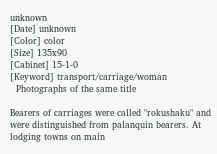unknown
[Date] unknown
[Color] color
[Size] 135x90
[Cabinet] 15-1-0
[Keyword] transport/carriage/woman
  Photographs of the same title

Bearers of carriages were called "rokushaku" and were distinguished from palanquin bearers. At lodging towns on main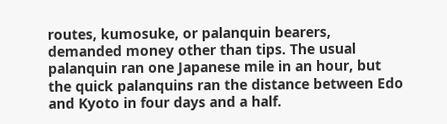routes, kumosuke, or palanquin bearers, demanded money other than tips. The usual palanquin ran one Japanese mile in an hour, but the quick palanquins ran the distance between Edo and Kyoto in four days and a half.